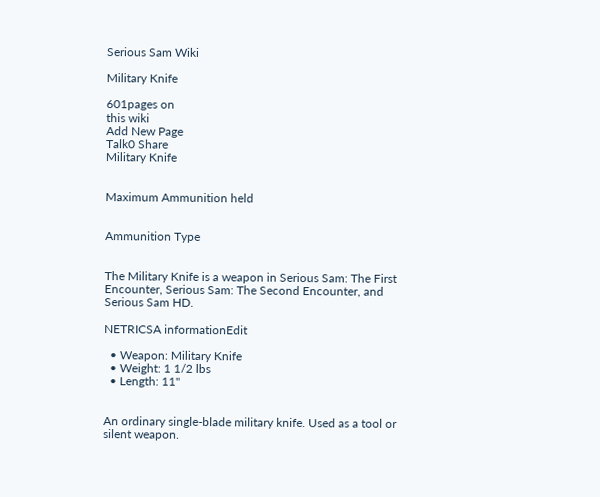Serious Sam Wiki

Military Knife

601pages on
this wiki
Add New Page
Talk0 Share
Military Knife


Maximum Ammunition held


Ammunition Type


The Military Knife is a weapon in Serious Sam: The First Encounter, Serious Sam: The Second Encounter, and Serious Sam HD.

NETRICSA informationEdit

  • Weapon: Military Knife
  • Weight: 1 1/2 lbs
  • Length: 11"


An ordinary single-blade military knife. Used as a tool or silent weapon.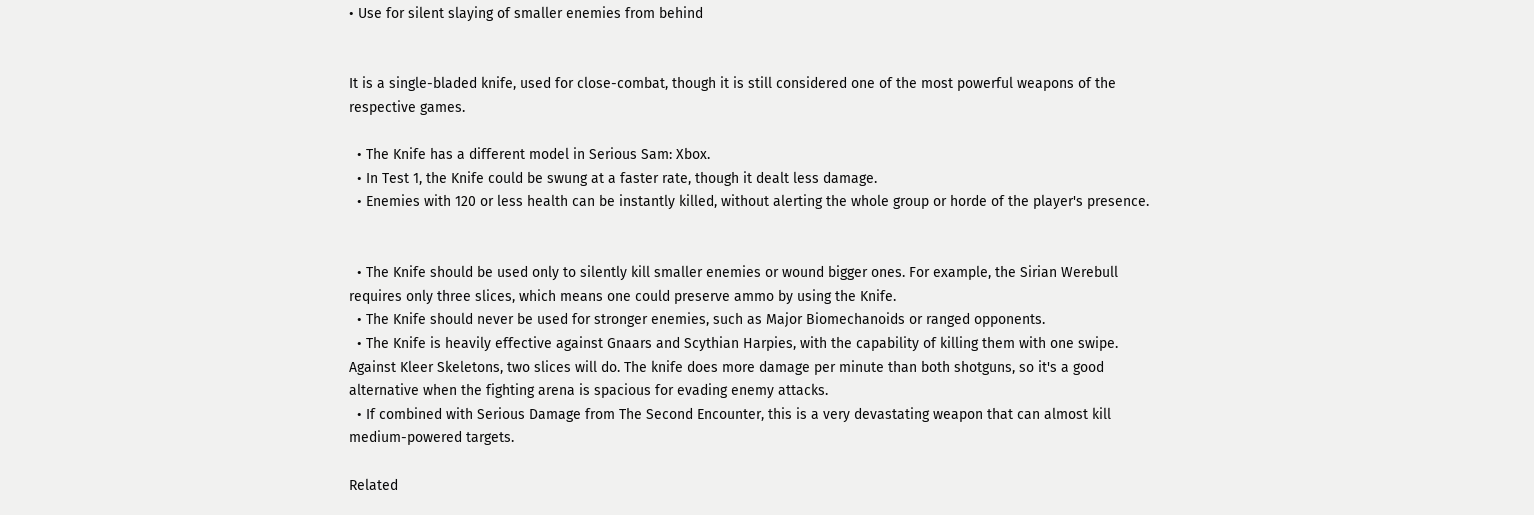• Use for silent slaying of smaller enemies from behind


It is a single-bladed knife, used for close-combat, though it is still considered one of the most powerful weapons of the respective games.

  • The Knife has a different model in Serious Sam: Xbox.
  • In Test 1, the Knife could be swung at a faster rate, though it dealt less damage.
  • Enemies with 120 or less health can be instantly killed, without alerting the whole group or horde of the player's presence.


  • The Knife should be used only to silently kill smaller enemies or wound bigger ones. For example, the Sirian Werebull requires only three slices, which means one could preserve ammo by using the Knife.
  • The Knife should never be used for stronger enemies, such as Major Biomechanoids or ranged opponents.
  • The Knife is heavily effective against Gnaars and Scythian Harpies, with the capability of killing them with one swipe. Against Kleer Skeletons, two slices will do. The knife does more damage per minute than both shotguns, so it's a good alternative when the fighting arena is spacious for evading enemy attacks.
  • If combined with Serious Damage from The Second Encounter, this is a very devastating weapon that can almost kill medium-powered targets.

Related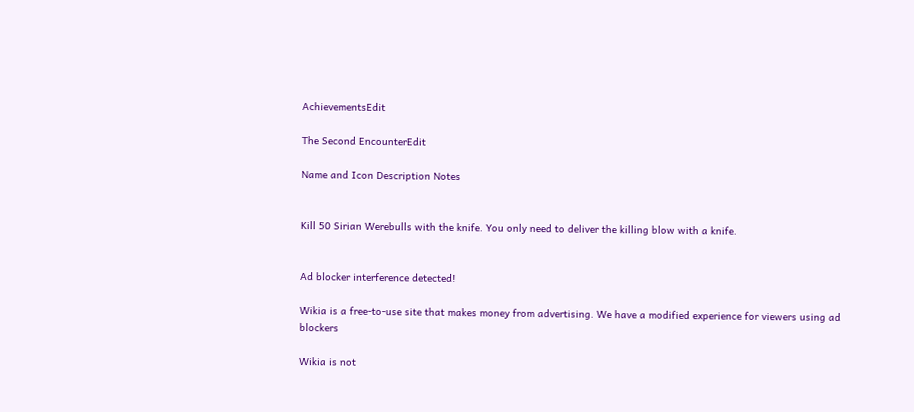AchievementsEdit

The Second EncounterEdit

Name and Icon Description Notes


Kill 50 Sirian Werebulls with the knife. You only need to deliver the killing blow with a knife.


Ad blocker interference detected!

Wikia is a free-to-use site that makes money from advertising. We have a modified experience for viewers using ad blockers

Wikia is not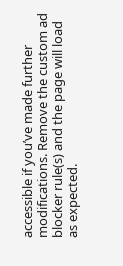accessible if you’ve made further modifications. Remove the custom ad blocker rule(s) and the page will load as expected.